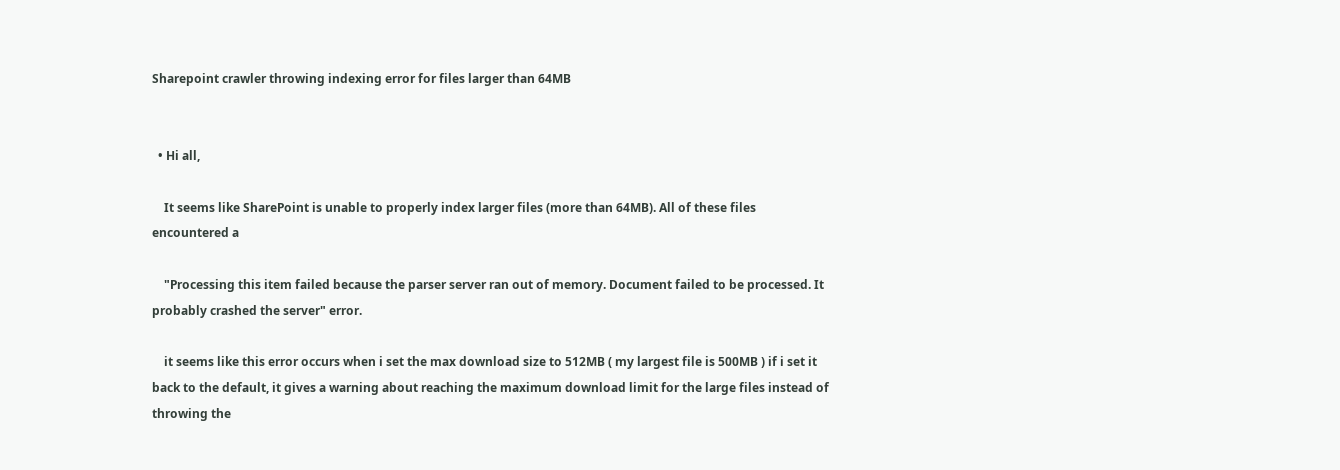Sharepoint crawler throwing indexing error for files larger than 64MB


  • Hi all,

    It seems like SharePoint is unable to properly index larger files (more than 64MB). All of these files encountered a

    "Processing this item failed because the parser server ran out of memory. Document failed to be processed. It probably crashed the server" error.

    it seems like this error occurs when i set the max download size to 512MB ( my largest file is 500MB ) if i set it back to the default, it gives a warning about reaching the maximum download limit for the large files instead of throwing the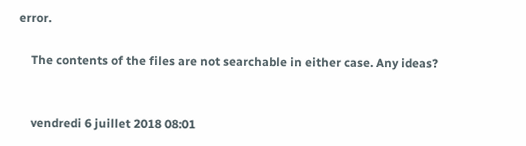error.

    The contents of the files are not searchable in either case. Any ideas?


    vendredi 6 juillet 2018 08:01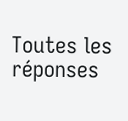Toutes les réponses